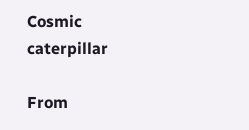Cosmic caterpillar

From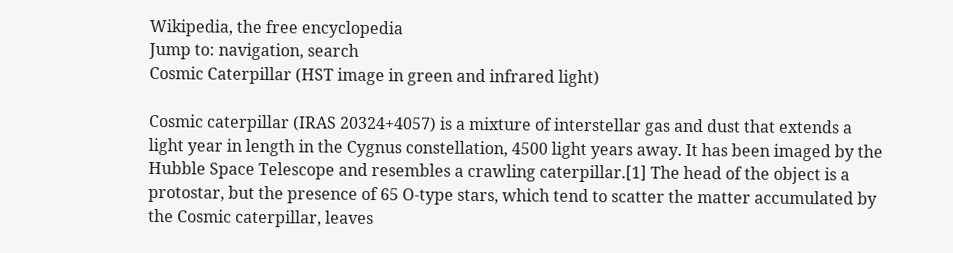Wikipedia, the free encyclopedia
Jump to: navigation, search
Cosmic Caterpillar (HST image in green and infrared light)

Cosmic caterpillar (IRAS 20324+4057) is a mixture of interstellar gas and dust that extends a light year in length in the Cygnus constellation, 4500 light years away. It has been imaged by the Hubble Space Telescope and resembles a crawling caterpillar.[1] The head of the object is a protostar, but the presence of 65 O-type stars, which tend to scatter the matter accumulated by the Cosmic caterpillar, leaves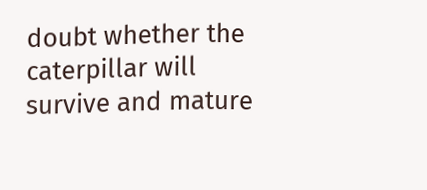doubt whether the caterpillar will survive and mature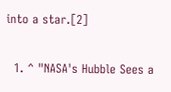into a star.[2]


  1. ^ "NASA's Hubble Sees a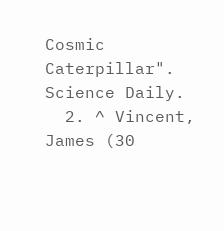Cosmic Caterpillar". Science Daily.
  2. ^ Vincent, James (30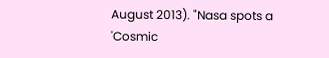August 2013). "Nasa spots a 'Cosmic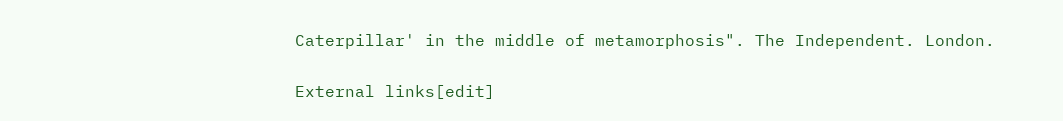Caterpillar' in the middle of metamorphosis". The Independent. London.

External links[edit]